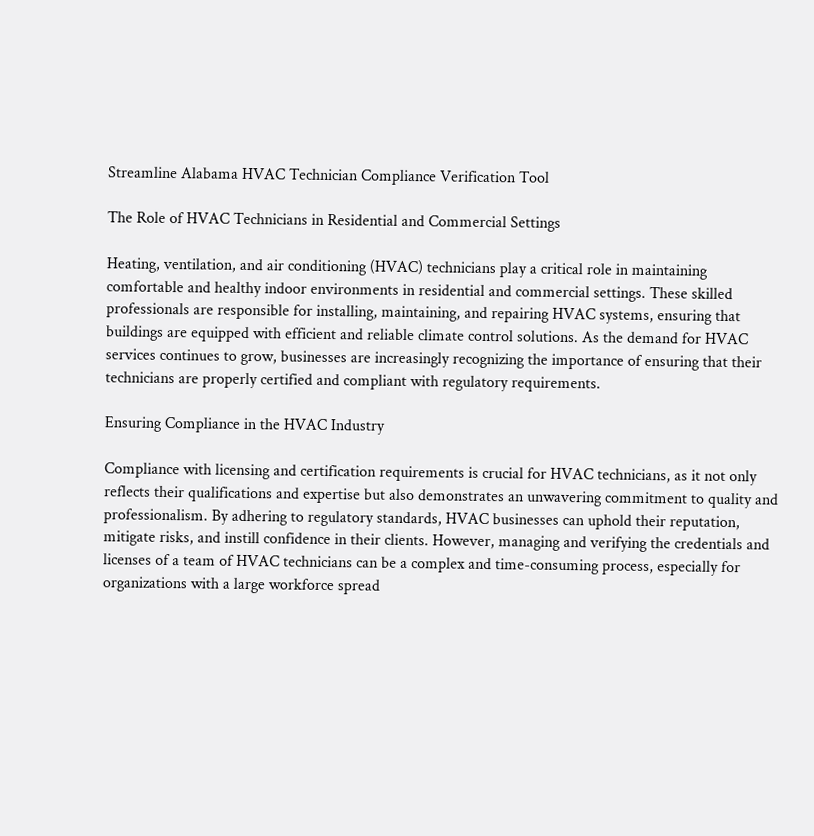Streamline Alabama HVAC Technician Compliance Verification Tool

The Role of HVAC Technicians in Residential and Commercial Settings

Heating, ventilation, and air conditioning (HVAC) technicians play a critical role in maintaining comfortable and healthy indoor environments in residential and commercial settings. These skilled professionals are responsible for installing, maintaining, and repairing HVAC systems, ensuring that buildings are equipped with efficient and reliable climate control solutions. As the demand for HVAC services continues to grow, businesses are increasingly recognizing the importance of ensuring that their technicians are properly certified and compliant with regulatory requirements.

Ensuring Compliance in the HVAC Industry

Compliance with licensing and certification requirements is crucial for HVAC technicians, as it not only reflects their qualifications and expertise but also demonstrates an unwavering commitment to quality and professionalism. By adhering to regulatory standards, HVAC businesses can uphold their reputation, mitigate risks, and instill confidence in their clients. However, managing and verifying the credentials and licenses of a team of HVAC technicians can be a complex and time-consuming process, especially for organizations with a large workforce spread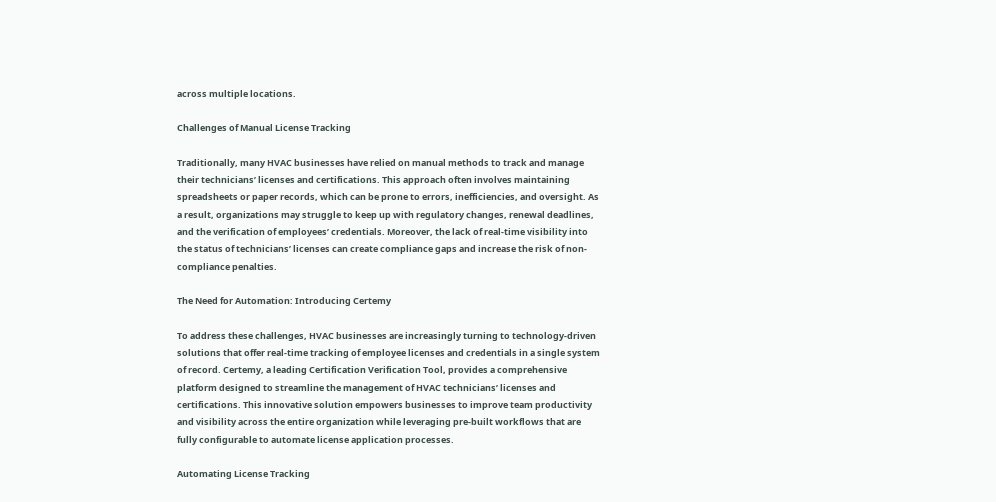across multiple locations.

Challenges of Manual License Tracking

Traditionally, many HVAC businesses have relied on manual methods to track and manage their technicians’ licenses and certifications. This approach often involves maintaining spreadsheets or paper records, which can be prone to errors, inefficiencies, and oversight. As a result, organizations may struggle to keep up with regulatory changes, renewal deadlines, and the verification of employees’ credentials. Moreover, the lack of real-time visibility into the status of technicians’ licenses can create compliance gaps and increase the risk of non-compliance penalties.

The Need for Automation: Introducing Certemy

To address these challenges, HVAC businesses are increasingly turning to technology-driven solutions that offer real-time tracking of employee licenses and credentials in a single system of record. Certemy, a leading Certification Verification Tool, provides a comprehensive platform designed to streamline the management of HVAC technicians’ licenses and certifications. This innovative solution empowers businesses to improve team productivity and visibility across the entire organization while leveraging pre-built workflows that are fully configurable to automate license application processes.

Automating License Tracking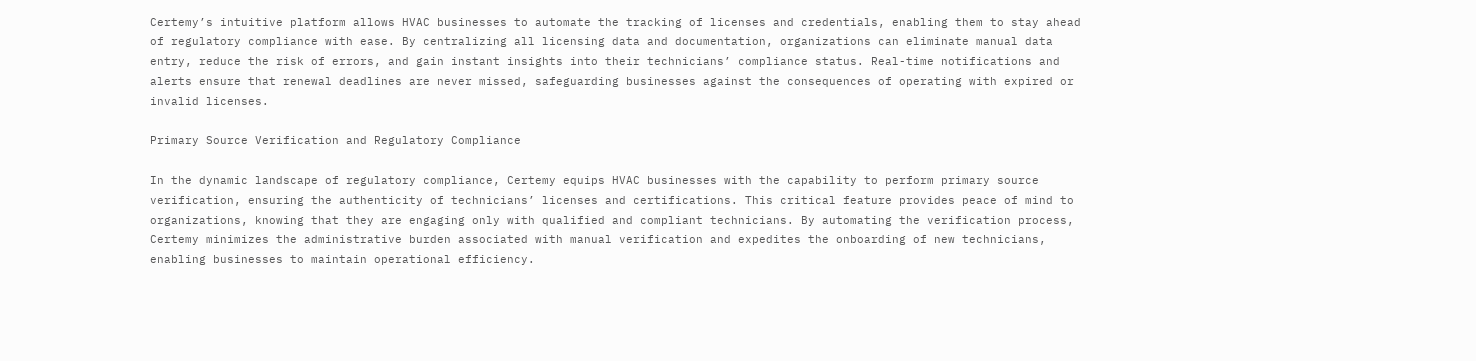Certemy’s intuitive platform allows HVAC businesses to automate the tracking of licenses and credentials, enabling them to stay ahead of regulatory compliance with ease. By centralizing all licensing data and documentation, organizations can eliminate manual data entry, reduce the risk of errors, and gain instant insights into their technicians’ compliance status. Real-time notifications and alerts ensure that renewal deadlines are never missed, safeguarding businesses against the consequences of operating with expired or invalid licenses.

Primary Source Verification and Regulatory Compliance

In the dynamic landscape of regulatory compliance, Certemy equips HVAC businesses with the capability to perform primary source verification, ensuring the authenticity of technicians’ licenses and certifications. This critical feature provides peace of mind to organizations, knowing that they are engaging only with qualified and compliant technicians. By automating the verification process, Certemy minimizes the administrative burden associated with manual verification and expedites the onboarding of new technicians, enabling businesses to maintain operational efficiency.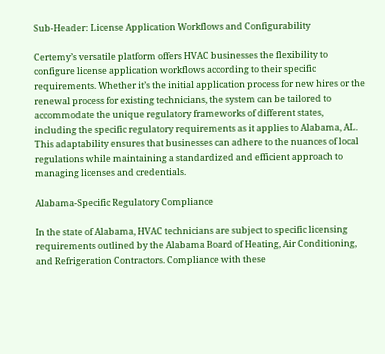Sub-Header: License Application Workflows and Configurability

Certemy’s versatile platform offers HVAC businesses the flexibility to configure license application workflows according to their specific requirements. Whether it’s the initial application process for new hires or the renewal process for existing technicians, the system can be tailored to accommodate the unique regulatory frameworks of different states, including the specific regulatory requirements as it applies to Alabama, AL. This adaptability ensures that businesses can adhere to the nuances of local regulations while maintaining a standardized and efficient approach to managing licenses and credentials.

Alabama-Specific Regulatory Compliance

In the state of Alabama, HVAC technicians are subject to specific licensing requirements outlined by the Alabama Board of Heating, Air Conditioning, and Refrigeration Contractors. Compliance with these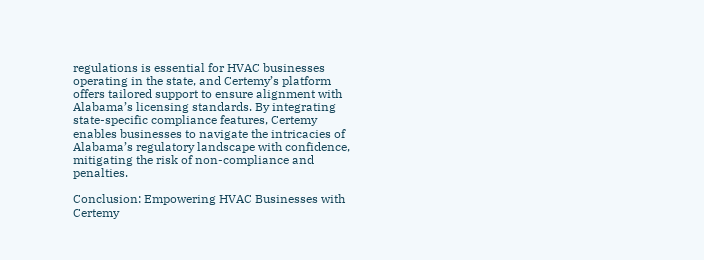regulations is essential for HVAC businesses operating in the state, and Certemy’s platform offers tailored support to ensure alignment with Alabama’s licensing standards. By integrating state-specific compliance features, Certemy enables businesses to navigate the intricacies of Alabama’s regulatory landscape with confidence, mitigating the risk of non-compliance and penalties.

Conclusion: Empowering HVAC Businesses with Certemy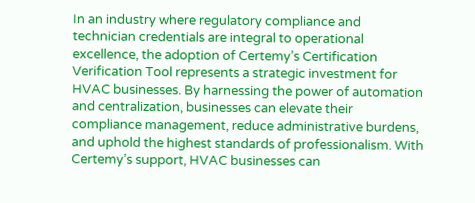In an industry where regulatory compliance and technician credentials are integral to operational excellence, the adoption of Certemy’s Certification Verification Tool represents a strategic investment for HVAC businesses. By harnessing the power of automation and centralization, businesses can elevate their compliance management, reduce administrative burdens, and uphold the highest standards of professionalism. With Certemy’s support, HVAC businesses can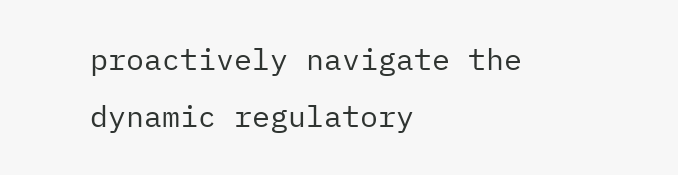proactively navigate the dynamic regulatory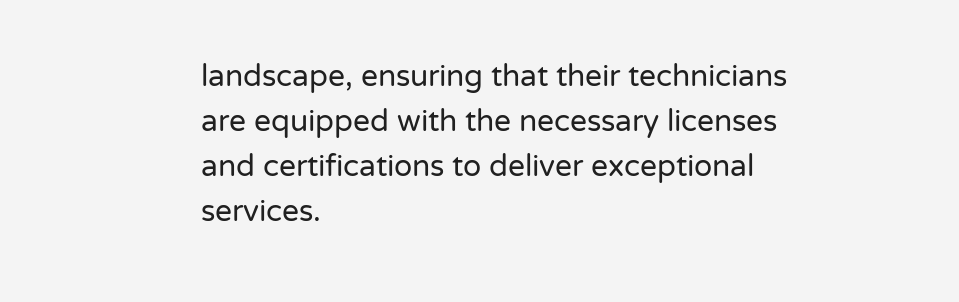landscape, ensuring that their technicians are equipped with the necessary licenses and certifications to deliver exceptional services.